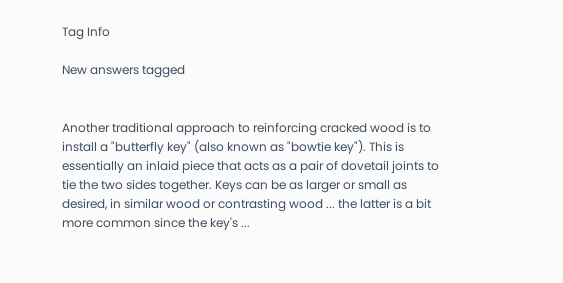Tag Info

New answers tagged


Another traditional approach to reinforcing cracked wood is to install a "butterfly key" (also known as "bowtie key"). This is essentially an inlaid piece that acts as a pair of dovetail joints to tie the two sides together. Keys can be as larger or small as desired, in similar wood or contrasting wood ... the latter is a bit more common since the key's ...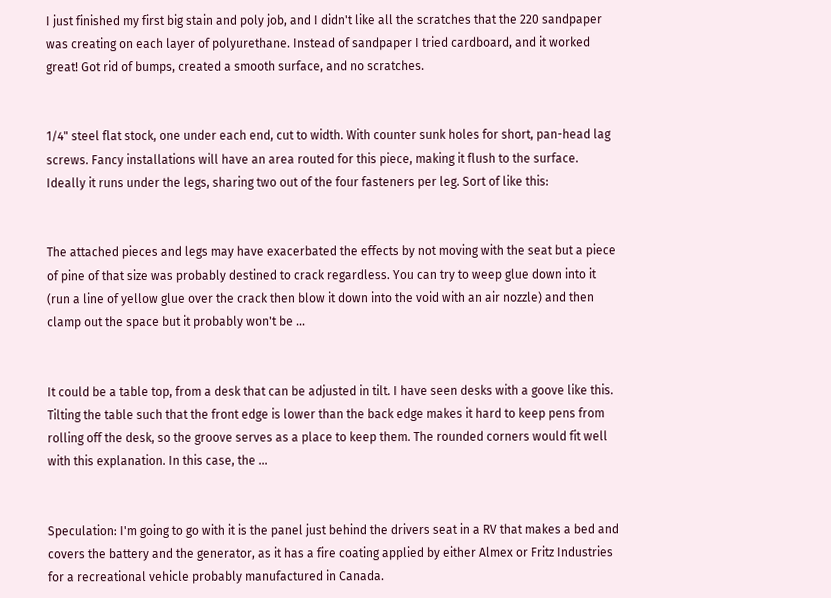I just finished my first big stain and poly job, and I didn't like all the scratches that the 220 sandpaper was creating on each layer of polyurethane. Instead of sandpaper I tried cardboard, and it worked great! Got rid of bumps, created a smooth surface, and no scratches.


1/4" steel flat stock, one under each end, cut to width. With counter sunk holes for short, pan-head lag screws. Fancy installations will have an area routed for this piece, making it flush to the surface. Ideally it runs under the legs, sharing two out of the four fasteners per leg. Sort of like this:


The attached pieces and legs may have exacerbated the effects by not moving with the seat but a piece of pine of that size was probably destined to crack regardless. You can try to weep glue down into it (run a line of yellow glue over the crack then blow it down into the void with an air nozzle) and then clamp out the space but it probably won't be ...


It could be a table top, from a desk that can be adjusted in tilt. I have seen desks with a goove like this. Tilting the table such that the front edge is lower than the back edge makes it hard to keep pens from rolling off the desk, so the groove serves as a place to keep them. The rounded corners would fit well with this explanation. In this case, the ...


Speculation: I'm going to go with it is the panel just behind the drivers seat in a RV that makes a bed and covers the battery and the generator, as it has a fire coating applied by either Almex or Fritz Industries for a recreational vehicle probably manufactured in Canada.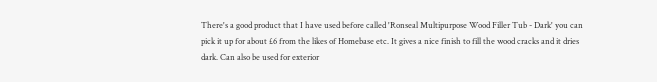There's a good product that I have used before called 'Ronseal Multipurpose Wood Filler Tub - Dark' you can pick it up for about £6 from the likes of Homebase etc. It gives a nice finish to fill the wood cracks and it dries dark. Can also be used for exterior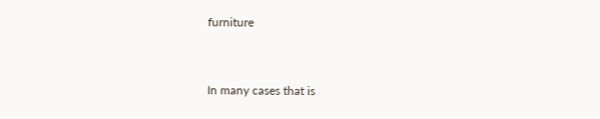furniture


In many cases that is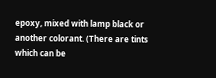epoxy, mixed with lamp black or another colorant. (There are tints which can be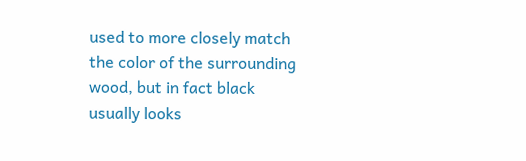used to more closely match the color of the surrounding wood, but in fact black usually looks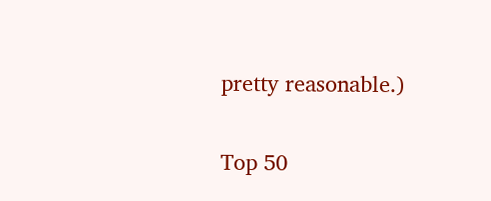pretty reasonable.)

Top 50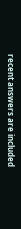recent answers are included